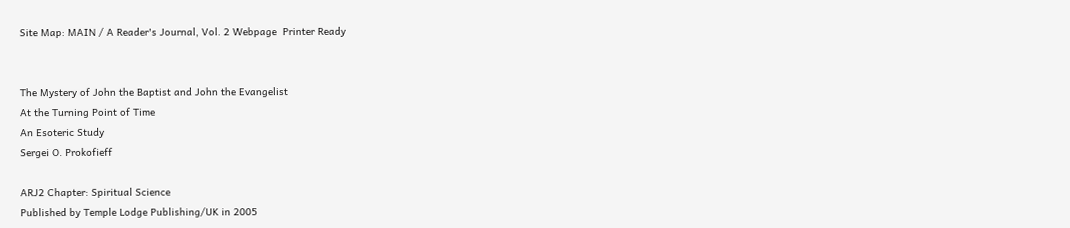Site Map: MAIN / A Reader's Journal, Vol. 2 Webpage  Printer Ready


The Mystery of John the Baptist and John the Evangelist
At the Turning Point of Time
An Esoteric Study
Sergei O. Prokofieff

ARJ2 Chapter: Spiritual Science
Published by Temple Lodge Publishing/UK in 2005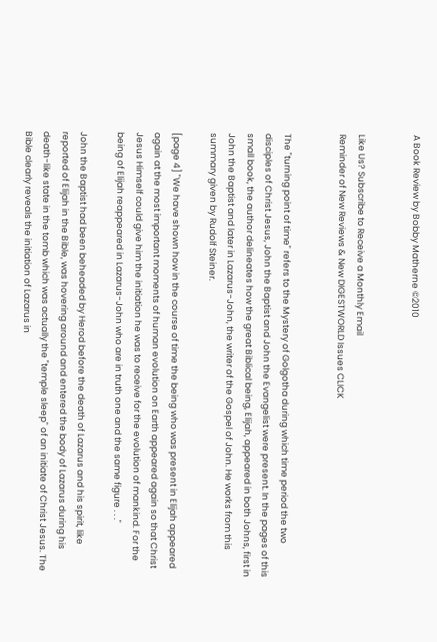A Book Review by Bobby Matherne ©2010


Like Us? Subscribe to Receive a Monthly Email
Reminder of New Reviews & New DIGESTWORLD Issues CLICK


The "turning point of time" refers to the Mystery of Golgotha during which time period the two disciples of Christ Jesus, John the Baptist and John the Evangelist were present. In the pages of this small book, the author delineates how the great Biblical being, Elijah, appeared in both Johns, first in John the Baptist and later in Lazarus-John, the writer of the Gospel of John. He works from this summary given by Rudolf Steiner.

[page 4] "We have shown how in the course of time the being who was present in Elijah appeared again at the most important moments of human evolution on Earth appeared again so that Christ Jesus Himself could give him the initiation he was to receive for the evolution of mankind. For the being of Elijah reappeared in Lazarus-John who are in truth one and the same figure . . ."

John the Baptist had been beheaded by Herod before the death of Lazarus and his spirit, like reported of Elijah in the Bible, was hovering around and entered the body of Lazarus during his death-like state in the tomb which was actually the "temple sleep" of an initiate of Christ Jesus. The Bible clearly reveals the initiation of Lazarus in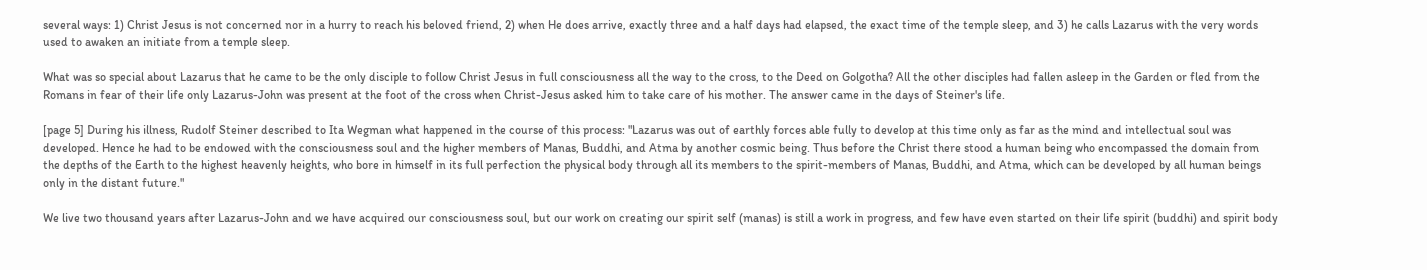several ways: 1) Christ Jesus is not concerned nor in a hurry to reach his beloved friend, 2) when He does arrive, exactly three and a half days had elapsed, the exact time of the temple sleep, and 3) he calls Lazarus with the very words used to awaken an initiate from a temple sleep.

What was so special about Lazarus that he came to be the only disciple to follow Christ Jesus in full consciousness all the way to the cross, to the Deed on Golgotha? All the other disciples had fallen asleep in the Garden or fled from the Romans in fear of their life only Lazarus-John was present at the foot of the cross when Christ-Jesus asked him to take care of his mother. The answer came in the days of Steiner's life.

[page 5] During his illness, Rudolf Steiner described to Ita Wegman what happened in the course of this process: "Lazarus was out of earthly forces able fully to develop at this time only as far as the mind and intellectual soul was developed. Hence he had to be endowed with the consciousness soul and the higher members of Manas, Buddhi, and Atma by another cosmic being. Thus before the Christ there stood a human being who encompassed the domain from the depths of the Earth to the highest heavenly heights, who bore in himself in its full perfection the physical body through all its members to the spirit-members of Manas, Buddhi, and Atma, which can be developed by all human beings only in the distant future."

We live two thousand years after Lazarus-John and we have acquired our consciousness soul, but our work on creating our spirit self (manas) is still a work in progress, and few have even started on their life spirit (buddhi) and spirit body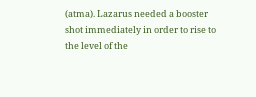(atma). Lazarus needed a booster shot immediately in order to rise to the level of the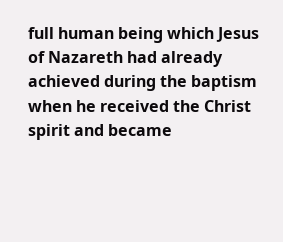full human being which Jesus of Nazareth had already achieved during the baptism when he received the Christ spirit and became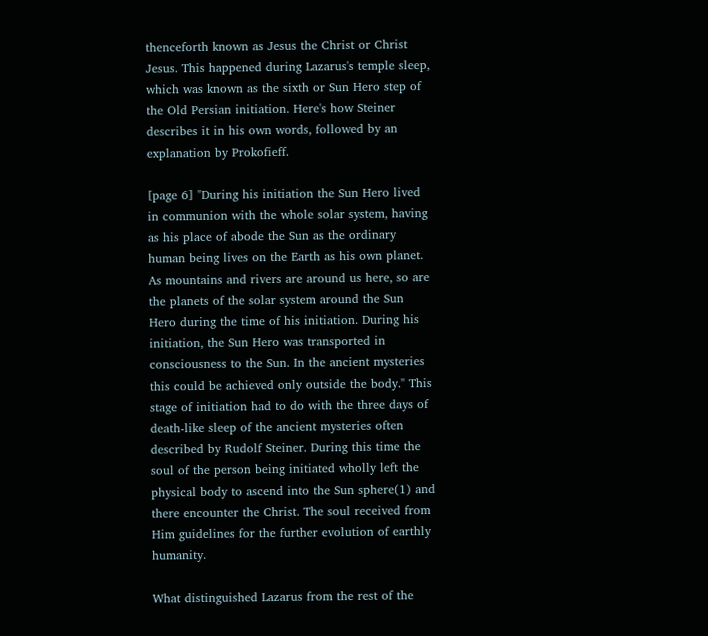thenceforth known as Jesus the Christ or Christ Jesus. This happened during Lazarus's temple sleep, which was known as the sixth or Sun Hero step of the Old Persian initiation. Here's how Steiner describes it in his own words, followed by an explanation by Prokofieff.

[page 6] "During his initiation the Sun Hero lived in communion with the whole solar system, having as his place of abode the Sun as the ordinary human being lives on the Earth as his own planet. As mountains and rivers are around us here, so are the planets of the solar system around the Sun Hero during the time of his initiation. During his initiation, the Sun Hero was transported in consciousness to the Sun. In the ancient mysteries this could be achieved only outside the body." This stage of initiation had to do with the three days of death-like sleep of the ancient mysteries often described by Rudolf Steiner. During this time the soul of the person being initiated wholly left the physical body to ascend into the Sun sphere(1) and there encounter the Christ. The soul received from Him guidelines for the further evolution of earthly humanity.

What distinguished Lazarus from the rest of the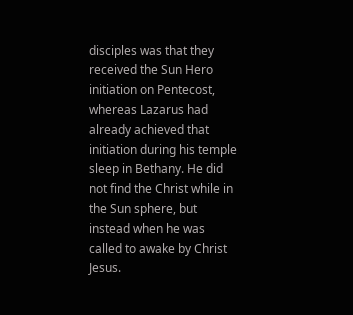disciples was that they received the Sun Hero initiation on Pentecost, whereas Lazarus had already achieved that initiation during his temple sleep in Bethany. He did not find the Christ while in the Sun sphere, but instead when he was called to awake by Christ Jesus.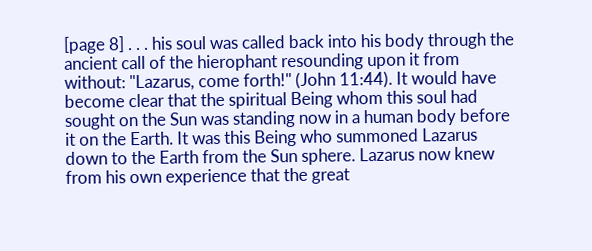[page 8] . . . his soul was called back into his body through the ancient call of the hierophant resounding upon it from without: "Lazarus, come forth!" (John 11:44). It would have become clear that the spiritual Being whom this soul had sought on the Sun was standing now in a human body before it on the Earth. It was this Being who summoned Lazarus down to the Earth from the Sun sphere. Lazarus now knew from his own experience that the great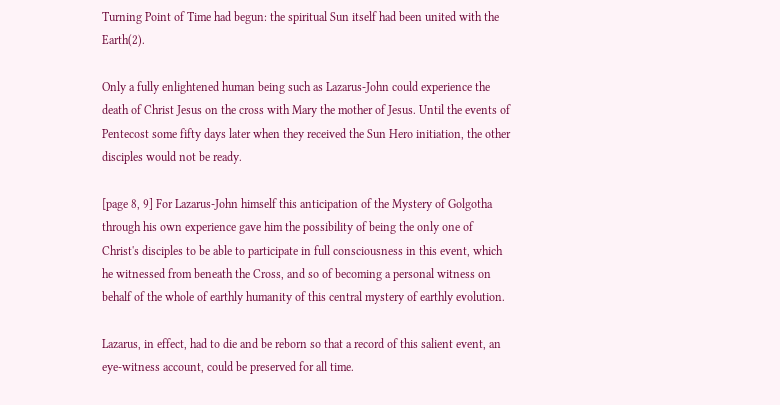Turning Point of Time had begun: the spiritual Sun itself had been united with the Earth(2).

Only a fully enlightened human being such as Lazarus-John could experience the death of Christ Jesus on the cross with Mary the mother of Jesus. Until the events of Pentecost some fifty days later when they received the Sun Hero initiation, the other disciples would not be ready.

[page 8, 9] For Lazarus-John himself this anticipation of the Mystery of Golgotha through his own experience gave him the possibility of being the only one of Christ's disciples to be able to participate in full consciousness in this event, which he witnessed from beneath the Cross, and so of becoming a personal witness on behalf of the whole of earthly humanity of this central mystery of earthly evolution.

Lazarus, in effect, had to die and be reborn so that a record of this salient event, an eye-witness account, could be preserved for all time.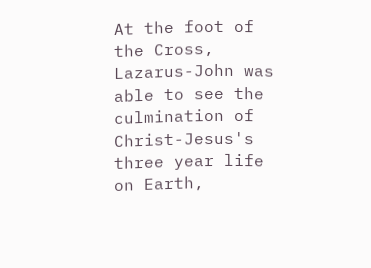At the foot of the Cross, Lazarus-John was able to see the culmination of Christ-Jesus's three year life on Earth,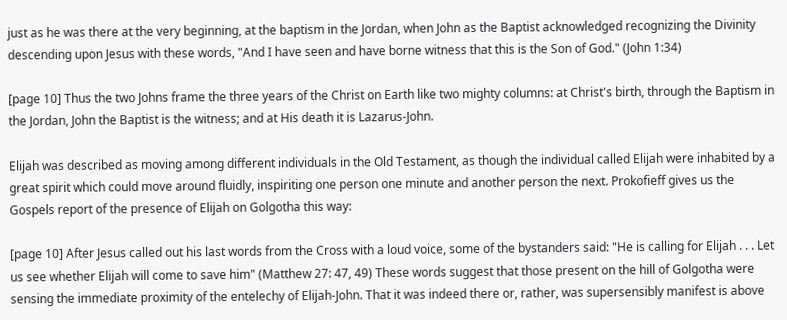just as he was there at the very beginning, at the baptism in the Jordan, when John as the Baptist acknowledged recognizing the Divinity descending upon Jesus with these words, "And I have seen and have borne witness that this is the Son of God." (John 1:34)

[page 10] Thus the two Johns frame the three years of the Christ on Earth like two mighty columns: at Christ's birth, through the Baptism in the Jordan, John the Baptist is the witness; and at His death it is Lazarus-John.

Elijah was described as moving among different individuals in the Old Testament, as though the individual called Elijah were inhabited by a great spirit which could move around fluidly, inspiriting one person one minute and another person the next. Prokofieff gives us the Gospels report of the presence of Elijah on Golgotha this way:

[page 10] After Jesus called out his last words from the Cross with a loud voice, some of the bystanders said: "He is calling for Elijah . . . Let us see whether Elijah will come to save him" (Matthew 27: 47, 49) These words suggest that those present on the hill of Golgotha were sensing the immediate proximity of the entelechy of Elijah-John. That it was indeed there or, rather, was supersensibly manifest is above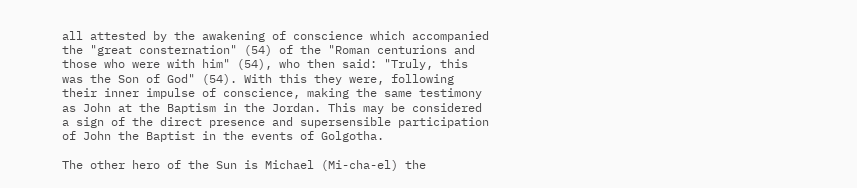all attested by the awakening of conscience which accompanied the "great consternation" (54) of the "Roman centurions and those who were with him" (54), who then said: "Truly, this was the Son of God" (54). With this they were, following their inner impulse of conscience, making the same testimony as John at the Baptism in the Jordan. This may be considered a sign of the direct presence and supersensible participation of John the Baptist in the events of Golgotha.

The other hero of the Sun is Michael (Mi-cha-el) the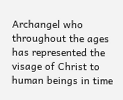Archangel who throughout the ages has represented the visage of Christ to human beings in time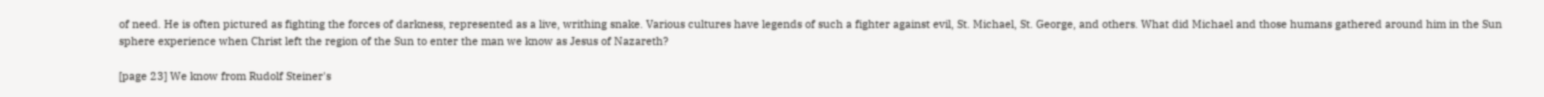of need. He is often pictured as fighting the forces of darkness, represented as a live, writhing snake. Various cultures have legends of such a fighter against evil, St. Michael, St. George, and others. What did Michael and those humans gathered around him in the Sun sphere experience when Christ left the region of the Sun to enter the man we know as Jesus of Nazareth?

[page 23] We know from Rudolf Steiner's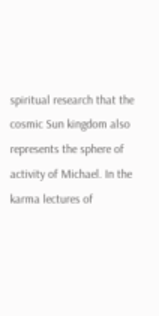spiritual research that the cosmic Sun kingdom also represents the sphere of activity of Michael. In the karma lectures of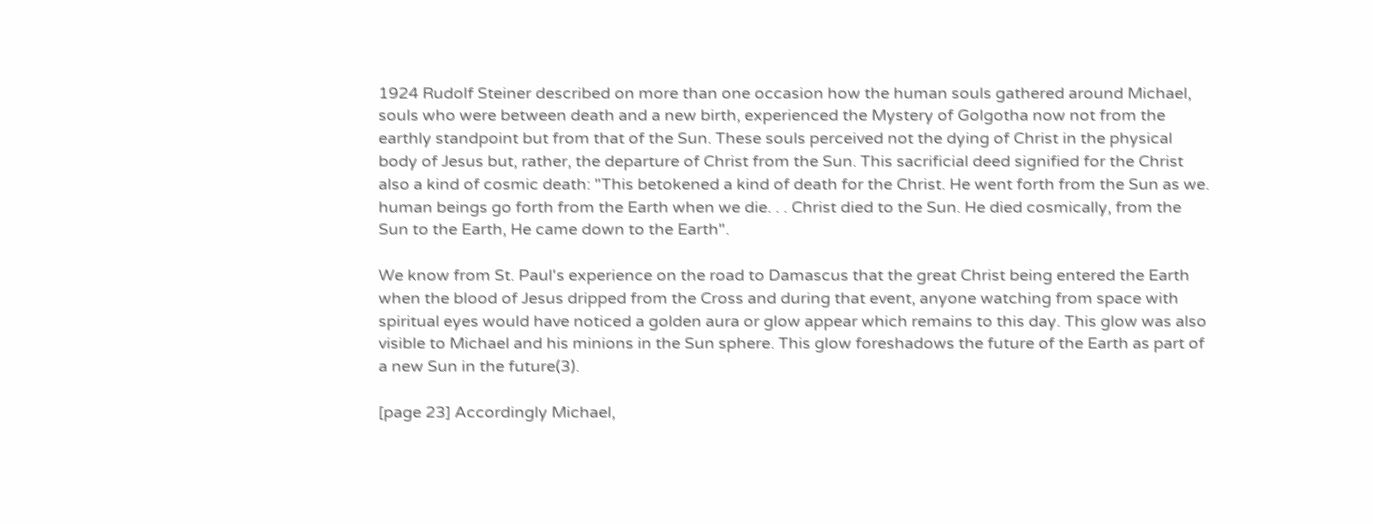1924 Rudolf Steiner described on more than one occasion how the human souls gathered around Michael, souls who were between death and a new birth, experienced the Mystery of Golgotha now not from the earthly standpoint but from that of the Sun. These souls perceived not the dying of Christ in the physical body of Jesus but, rather, the departure of Christ from the Sun. This sacrificial deed signified for the Christ also a kind of cosmic death: "This betokened a kind of death for the Christ. He went forth from the Sun as we. human beings go forth from the Earth when we die. . . Christ died to the Sun. He died cosmically, from the Sun to the Earth, He came down to the Earth".

We know from St. Paul's experience on the road to Damascus that the great Christ being entered the Earth when the blood of Jesus dripped from the Cross and during that event, anyone watching from space with spiritual eyes would have noticed a golden aura or glow appear which remains to this day. This glow was also visible to Michael and his minions in the Sun sphere. This glow foreshadows the future of the Earth as part of a new Sun in the future(3).

[page 23] Accordingly Michael,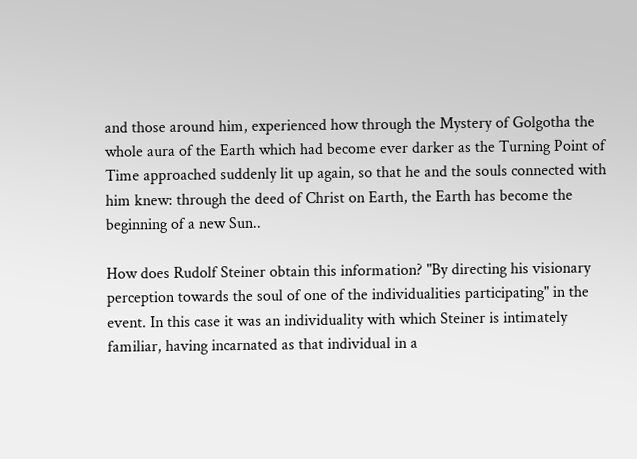and those around him, experienced how through the Mystery of Golgotha the whole aura of the Earth which had become ever darker as the Turning Point of Time approached suddenly lit up again, so that he and the souls connected with him knew: through the deed of Christ on Earth, the Earth has become the beginning of a new Sun..

How does Rudolf Steiner obtain this information? "By directing his visionary perception towards the soul of one of the individualities participating" in the event. In this case it was an individuality with which Steiner is intimately familiar, having incarnated as that individual in a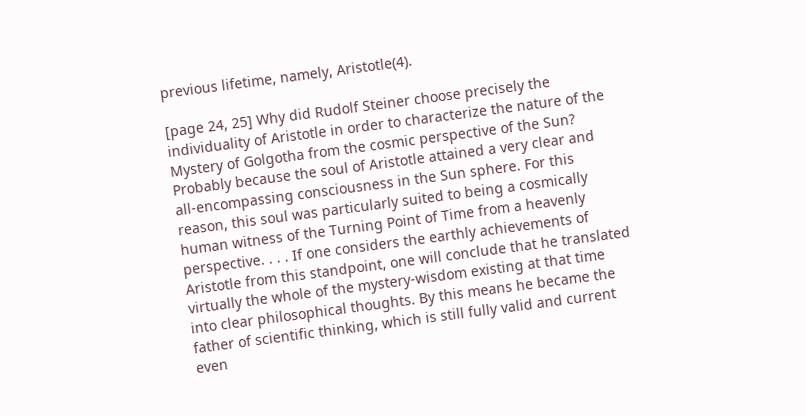previous lifetime, namely, Aristotle(4).

[page 24, 25] Why did Rudolf Steiner choose precisely the individuality of Aristotle in order to characterize the nature of the Mystery of Golgotha from the cosmic perspective of the Sun? Probably because the soul of Aristotle attained a very clear and all-encompassing consciousness in the Sun sphere. For this reason, this soul was particularly suited to being a cosmically human witness of the Turning Point of Time from a heavenly perspective. . . . If one considers the earthly achievements of Aristotle from this standpoint, one will conclude that he translated virtually the whole of the mystery-wisdom existing at that time into clear philosophical thoughts. By this means he became the father of scientific thinking, which is still fully valid and current even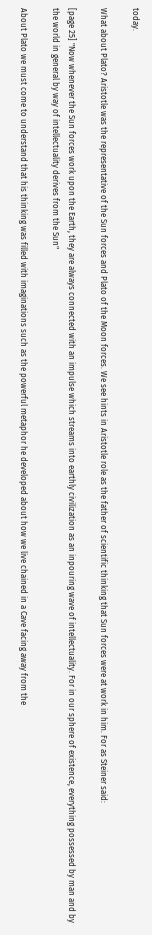today.

What about Plato? Aristotle was the representative of the Sun forces and Plato of the Moon forces. We see hints in Aristotle role as the father of scientific thinking that Sun forces were at work in him. For as Steiner said:

[page 25] "Now whenever the Sun forces work upon the Earth, they are always connected with an impulse which streams into earthly civilization as an inpouring wave of intellectuality. For in our sphere of existence, everything possessed by man and by the world in general by way of intellectuality derives from the Sun"

About Plato we must come to understand that his thinking was filled with imaginations such as the powerful metaphor he developed about how we live chained in a Cave facing away from the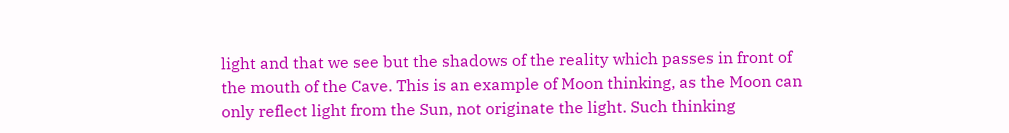light and that we see but the shadows of the reality which passes in front of the mouth of the Cave. This is an example of Moon thinking, as the Moon can only reflect light from the Sun, not originate the light. Such thinking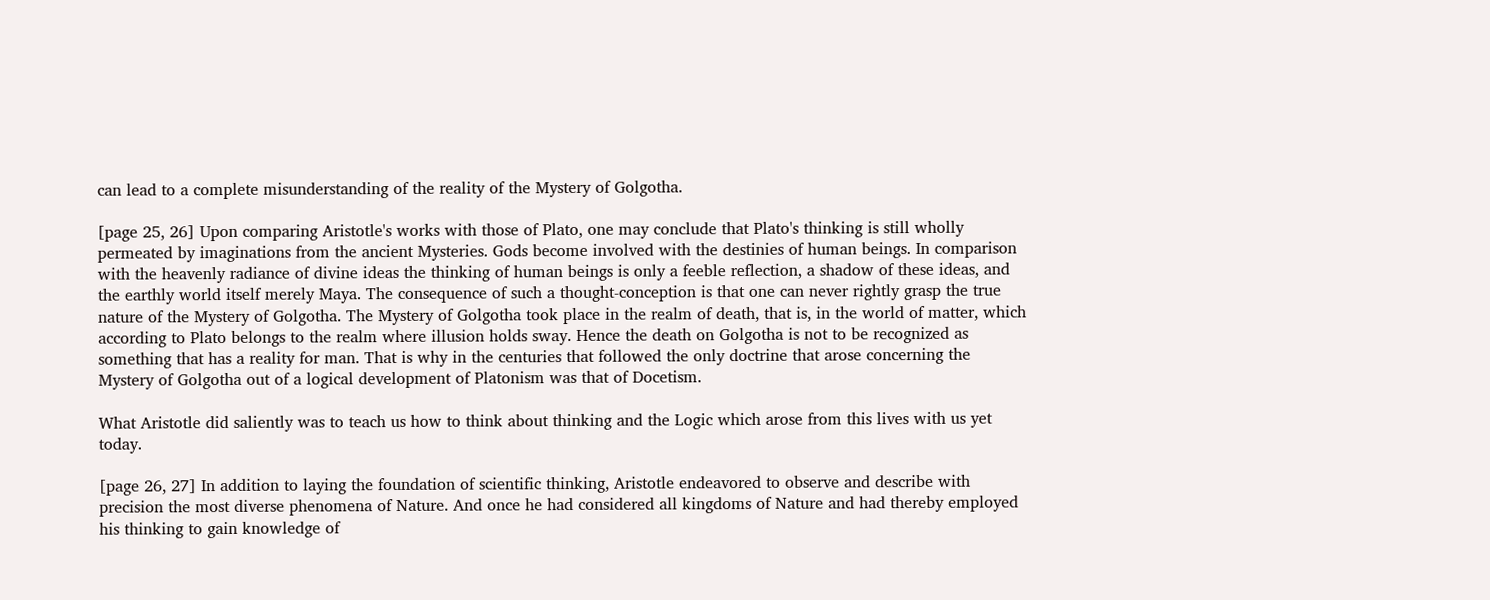can lead to a complete misunderstanding of the reality of the Mystery of Golgotha.

[page 25, 26] Upon comparing Aristotle's works with those of Plato, one may conclude that Plato's thinking is still wholly permeated by imaginations from the ancient Mysteries. Gods become involved with the destinies of human beings. In comparison with the heavenly radiance of divine ideas the thinking of human beings is only a feeble reflection, a shadow of these ideas, and the earthly world itself merely Maya. The consequence of such a thought-conception is that one can never rightly grasp the true nature of the Mystery of Golgotha. The Mystery of Golgotha took place in the realm of death, that is, in the world of matter, which according to Plato belongs to the realm where illusion holds sway. Hence the death on Golgotha is not to be recognized as something that has a reality for man. That is why in the centuries that followed the only doctrine that arose concerning the Mystery of Golgotha out of a logical development of Platonism was that of Docetism.

What Aristotle did saliently was to teach us how to think about thinking and the Logic which arose from this lives with us yet today.

[page 26, 27] In addition to laying the foundation of scientific thinking, Aristotle endeavored to observe and describe with precision the most diverse phenomena of Nature. And once he had considered all kingdoms of Nature and had thereby employed his thinking to gain knowledge of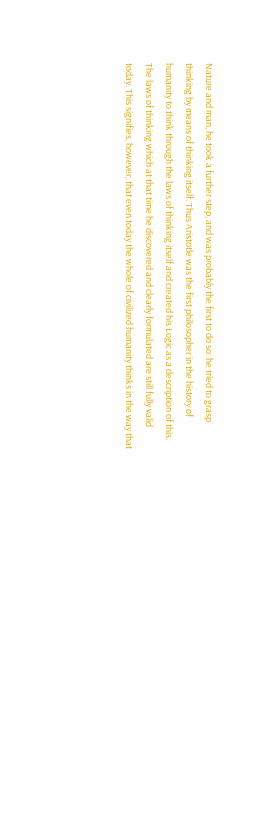Nature and man, he took a further step, and was probably the first to do so: he tried to grasp thinking by means of thinking itself. Thus Aristotle was the first philosopher in the history of humanity to think through the laws of thinking itself and created his Logic as a description of this. The laws of thinking which at that time he discovered and clearly formulated are still fully valid today. This signifies, however, that even today the whole of civilized humanity thinks in the way that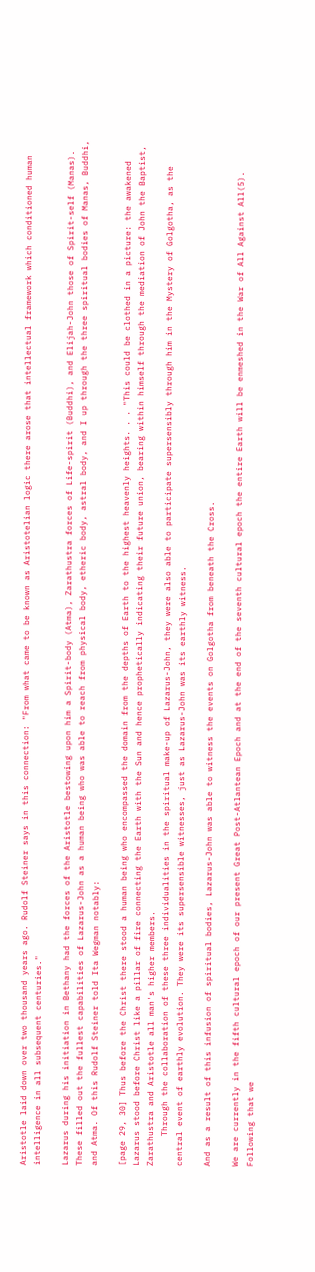Aristotle laid down over two thousand years ago. Rudolf Steiner says in this connection: "From what came to be known as Aristotelian logic there arose that intellectual framework which conditioned human intelligence in all subsequent centuries."

Lazarus during his initiation in Bethany had the forces of the Aristotle bestowing upon him a Spirit-body (Atma), Zarathustra forces of Life-spirit (Buddhi), and Elijah-John those of Spirit-self (Manas). These filled out the fullest capabilities of Lazarus-John as a human being who was able to reach from physical body, etheric body, astral body, and I up through the three spiritual bodies of Manas, Buddhi, and Atma. Of this Rudolf Steiner told Ita Wegman notably:

[page 29, 30] Thus before the Christ there stood a human being who encompassed the domain from the depths of Earth to the highest heavenly heights. . . "This could be clothed in a picture: the awakened Lazarus stood before Christ like a pillar of fire connecting the Earth with the Sun and hence prophetically indicating their future union, bearing within himself through the mediation of John the Baptist, Zarathustra and Aristotle all man's higher members.
      Through the collaboration of these three individualities in the spiritual make-up of Lazarus-John, they were also able to participate supersensibly through him in the Mystery of Golgotha, as the central event of earthly evolution. They were its supersensible witnesses, just as Lazarus-John was its earthly witness.

And as a result of this infusion of spiritual bodies, Lazarus-John was able to witness the events on Golgotha from beneath the Cross.

We are currently in the fifth cultural epoch of our present Great Post-Atlantean Epoch and at the end of the seventh cultural epoch the entire Earth will be enmeshed in the War of All Against All(5). Following that we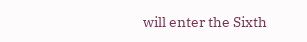will enter the Sixth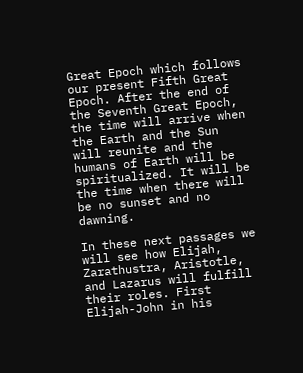Great Epoch which follows our present Fifth Great Epoch. After the end of the Seventh Great Epoch, the time will arrive when the Earth and the Sun will reunite and the humans of Earth will be spiritualized. It will be the time when there will be no sunset and no dawning.

In these next passages we will see how Elijah, Zarathustra, Aristotle, and Lazarus will fulfill their roles. First Elijah-John in his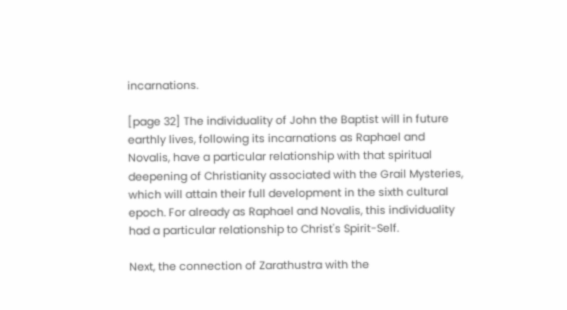incarnations.

[page 32] The individuality of John the Baptist will in future earthly lives, following its incarnations as Raphael and Novalis, have a particular relationship with that spiritual deepening of Christianity associated with the Grail Mysteries, which will attain their full development in the sixth cultural epoch. For already as Raphael and Novalis, this individuality had a particular relationship to Christ's Spirit-Self.

Next, the connection of Zarathustra with the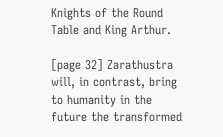Knights of the Round Table and King Arthur.

[page 32] Zarathustra will, in contrast, bring to humanity in the future the transformed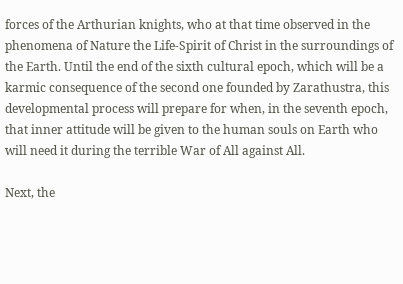forces of the Arthurian knights, who at that time observed in the phenomena of Nature the Life-Spirit of Christ in the surroundings of the Earth. Until the end of the sixth cultural epoch, which will be a karmic consequence of the second one founded by Zarathustra, this developmental process will prepare for when, in the seventh epoch, that inner attitude will be given to the human souls on Earth who will need it during the terrible War of All against All.

Next, the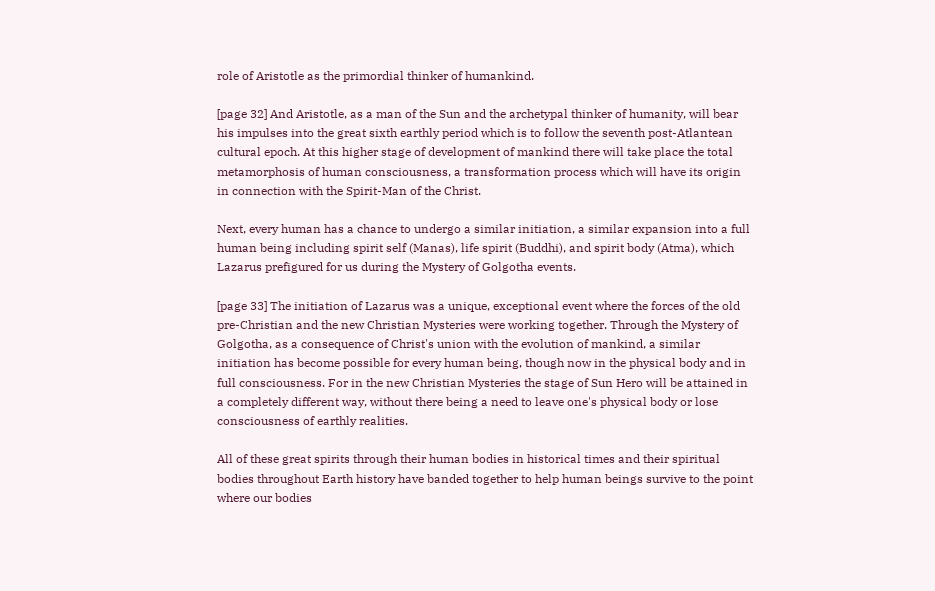role of Aristotle as the primordial thinker of humankind.

[page 32] And Aristotle, as a man of the Sun and the archetypal thinker of humanity, will bear his impulses into the great sixth earthly period which is to follow the seventh post-Atlantean cultural epoch. At this higher stage of development of mankind there will take place the total metamorphosis of human consciousness, a transformation process which will have its origin in connection with the Spirit-Man of the Christ.

Next, every human has a chance to undergo a similar initiation, a similar expansion into a full human being including spirit self (Manas), life spirit (Buddhi), and spirit body (Atma), which Lazarus prefigured for us during the Mystery of Golgotha events.

[page 33] The initiation of Lazarus was a unique, exceptional event where the forces of the old pre-Christian and the new Christian Mysteries were working together. Through the Mystery of Golgotha, as a consequence of Christ's union with the evolution of mankind, a similar initiation has become possible for every human being, though now in the physical body and in full consciousness. For in the new Christian Mysteries the stage of Sun Hero will be attained in a completely different way, without there being a need to leave one's physical body or lose consciousness of earthly realities.

All of these great spirits through their human bodies in historical times and their spiritual bodies throughout Earth history have banded together to help human beings survive to the point where our bodies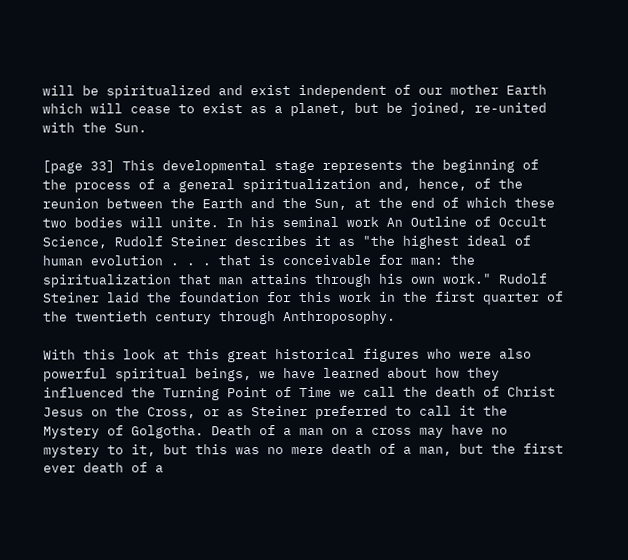will be spiritualized and exist independent of our mother Earth which will cease to exist as a planet, but be joined, re-united with the Sun.

[page 33] This developmental stage represents the beginning of the process of a general spiritualization and, hence, of the reunion between the Earth and the Sun, at the end of which these two bodies will unite. In his seminal work An Outline of Occult Science, Rudolf Steiner describes it as "the highest ideal of human evolution . . . that is conceivable for man: the spiritualization that man attains through his own work." Rudolf Steiner laid the foundation for this work in the first quarter of the twentieth century through Anthroposophy.

With this look at this great historical figures who were also powerful spiritual beings, we have learned about how they influenced the Turning Point of Time we call the death of Christ Jesus on the Cross, or as Steiner preferred to call it the Mystery of Golgotha. Death of a man on a cross may have no mystery to it, but this was no mere death of a man, but the first ever death of a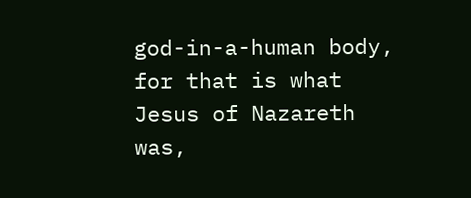god-in-a-human body, for that is what Jesus of Nazareth was,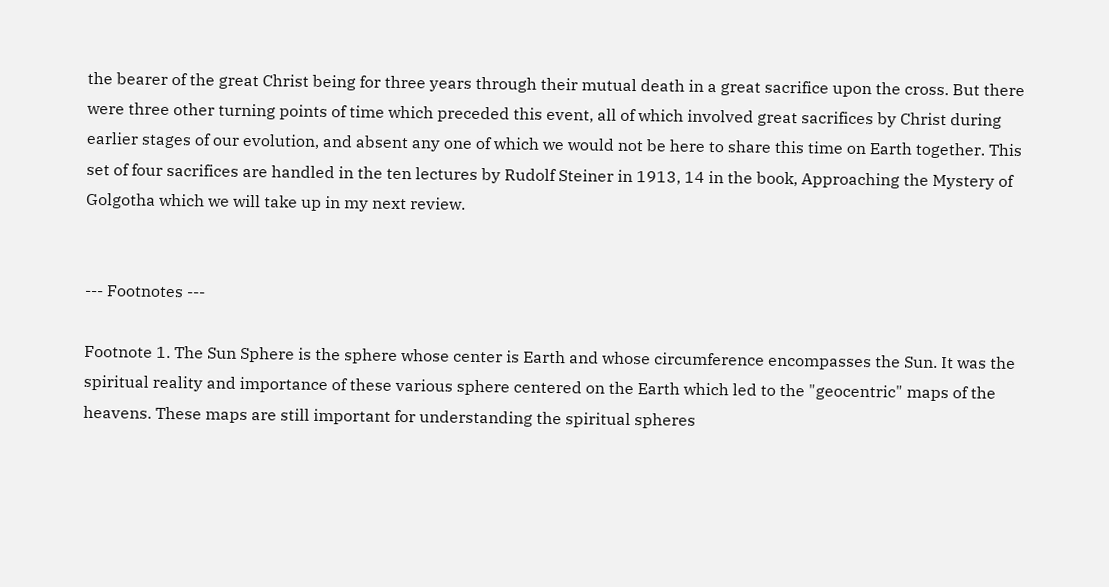the bearer of the great Christ being for three years through their mutual death in a great sacrifice upon the cross. But there were three other turning points of time which preceded this event, all of which involved great sacrifices by Christ during earlier stages of our evolution, and absent any one of which we would not be here to share this time on Earth together. This set of four sacrifices are handled in the ten lectures by Rudolf Steiner in 1913, 14 in the book, Approaching the Mystery of Golgotha which we will take up in my next review.


--- Footnotes ---

Footnote 1. The Sun Sphere is the sphere whose center is Earth and whose circumference encompasses the Sun. It was the spiritual reality and importance of these various sphere centered on the Earth which led to the "geocentric" maps of the heavens. These maps are still important for understanding the spiritual spheres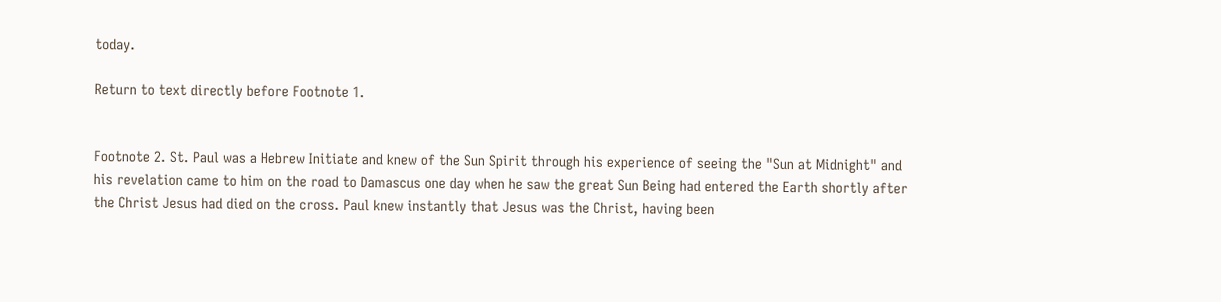today.

Return to text directly before Footnote 1.


Footnote 2. St. Paul was a Hebrew Initiate and knew of the Sun Spirit through his experience of seeing the "Sun at Midnight" and his revelation came to him on the road to Damascus one day when he saw the great Sun Being had entered the Earth shortly after the Christ Jesus had died on the cross. Paul knew instantly that Jesus was the Christ, having been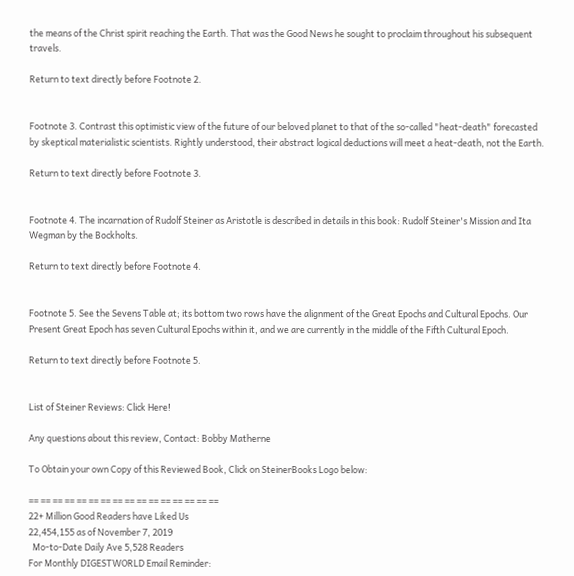the means of the Christ spirit reaching the Earth. That was the Good News he sought to proclaim throughout his subsequent travels.

Return to text directly before Footnote 2.


Footnote 3. Contrast this optimistic view of the future of our beloved planet to that of the so-called "heat-death" forecasted by skeptical materialistic scientists. Rightly understood, their abstract logical deductions will meet a heat-death, not the Earth.

Return to text directly before Footnote 3.


Footnote 4. The incarnation of Rudolf Steiner as Aristotle is described in details in this book: Rudolf Steiner's Mission and Ita Wegman by the Bockholts.

Return to text directly before Footnote 4.


Footnote 5. See the Sevens Table at; its bottom two rows have the alignment of the Great Epochs and Cultural Epochs. Our Present Great Epoch has seven Cultural Epochs within it, and we are currently in the middle of the Fifth Cultural Epoch.

Return to text directly before Footnote 5.


List of Steiner Reviews: Click Here!

Any questions about this review, Contact: Bobby Matherne

To Obtain your own Copy of this Reviewed Book, Click on SteinerBooks Logo below:

== == == == == == == == == == == == == == == ==
22+ Million Good Readers have Liked Us
22,454,155 as of November 7, 2019
  Mo-to-Date Daily Ave 5,528 Readers
For Monthly DIGESTWORLD Email Reminder: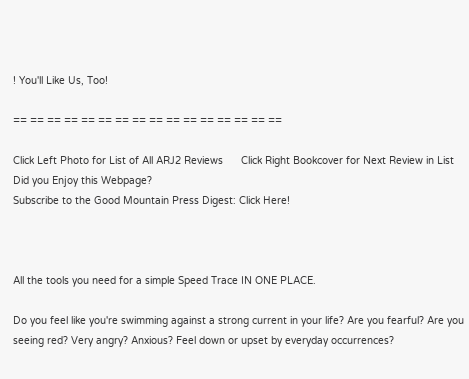! You'll Like Us, Too!

== == == == == == == == == == == == == == == ==

Click Left Photo for List of All ARJ2 Reviews      Click Right Bookcover for Next Review in List
Did you Enjoy this Webpage?
Subscribe to the Good Mountain Press Digest: Click Here!



All the tools you need for a simple Speed Trace IN ONE PLACE.

Do you feel like you're swimming against a strong current in your life? Are you fearful? Are you seeing red? Very angry? Anxious? Feel down or upset by everyday occurrences?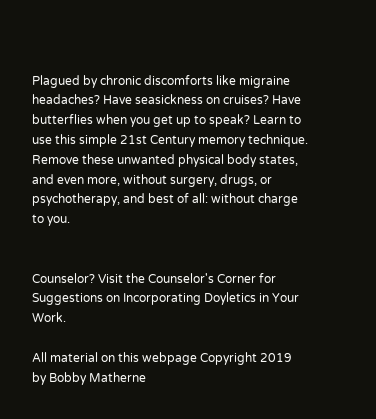Plagued by chronic discomforts like migraine headaches? Have seasickness on cruises? Have butterflies when you get up to speak? Learn to use this simple 21st Century memory technique. Remove these unwanted physical body states, and even more, without surgery, drugs, or psychotherapy, and best of all: without charge to you.


Counselor? Visit the Counselor's Corner for Suggestions on Incorporating Doyletics in Your Work.

All material on this webpage Copyright 2019 by Bobby Matherne